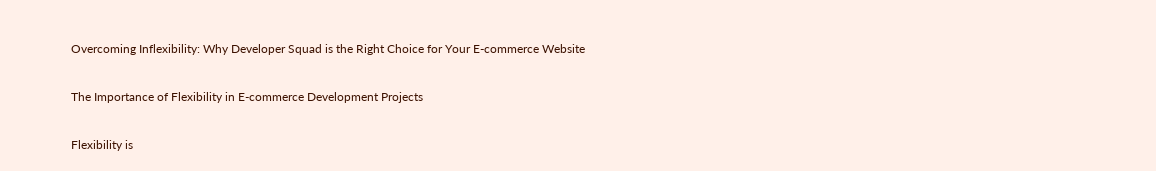Overcoming Inflexibility: Why Developer Squad is the Right Choice for Your E-commerce Website

The Importance of Flexibility in E-commerce Development Projects

Flexibility is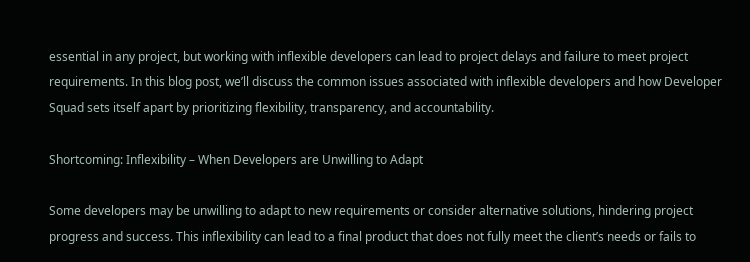essential in any project, but working with inflexible developers can lead to project delays and failure to meet project requirements. In this blog post, we’ll discuss the common issues associated with inflexible developers and how Developer Squad sets itself apart by prioritizing flexibility, transparency, and accountability.

Shortcoming: Inflexibility – When Developers are Unwilling to Adapt

Some developers may be unwilling to adapt to new requirements or consider alternative solutions, hindering project progress and success. This inflexibility can lead to a final product that does not fully meet the client’s needs or fails to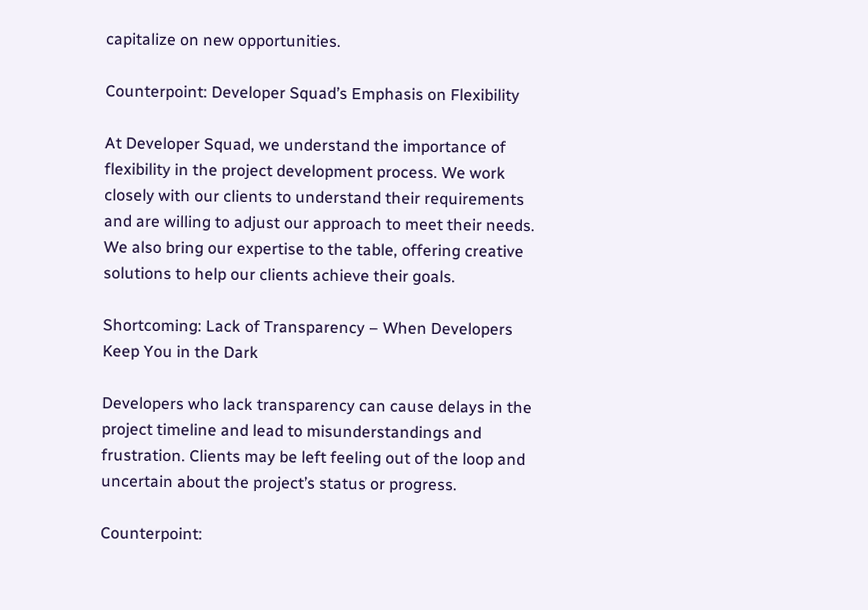capitalize on new opportunities.

Counterpoint: Developer Squad’s Emphasis on Flexibility

At Developer Squad, we understand the importance of flexibility in the project development process. We work closely with our clients to understand their requirements and are willing to adjust our approach to meet their needs. We also bring our expertise to the table, offering creative solutions to help our clients achieve their goals.

Shortcoming: Lack of Transparency – When Developers Keep You in the Dark

Developers who lack transparency can cause delays in the project timeline and lead to misunderstandings and frustration. Clients may be left feeling out of the loop and uncertain about the project’s status or progress.

Counterpoint: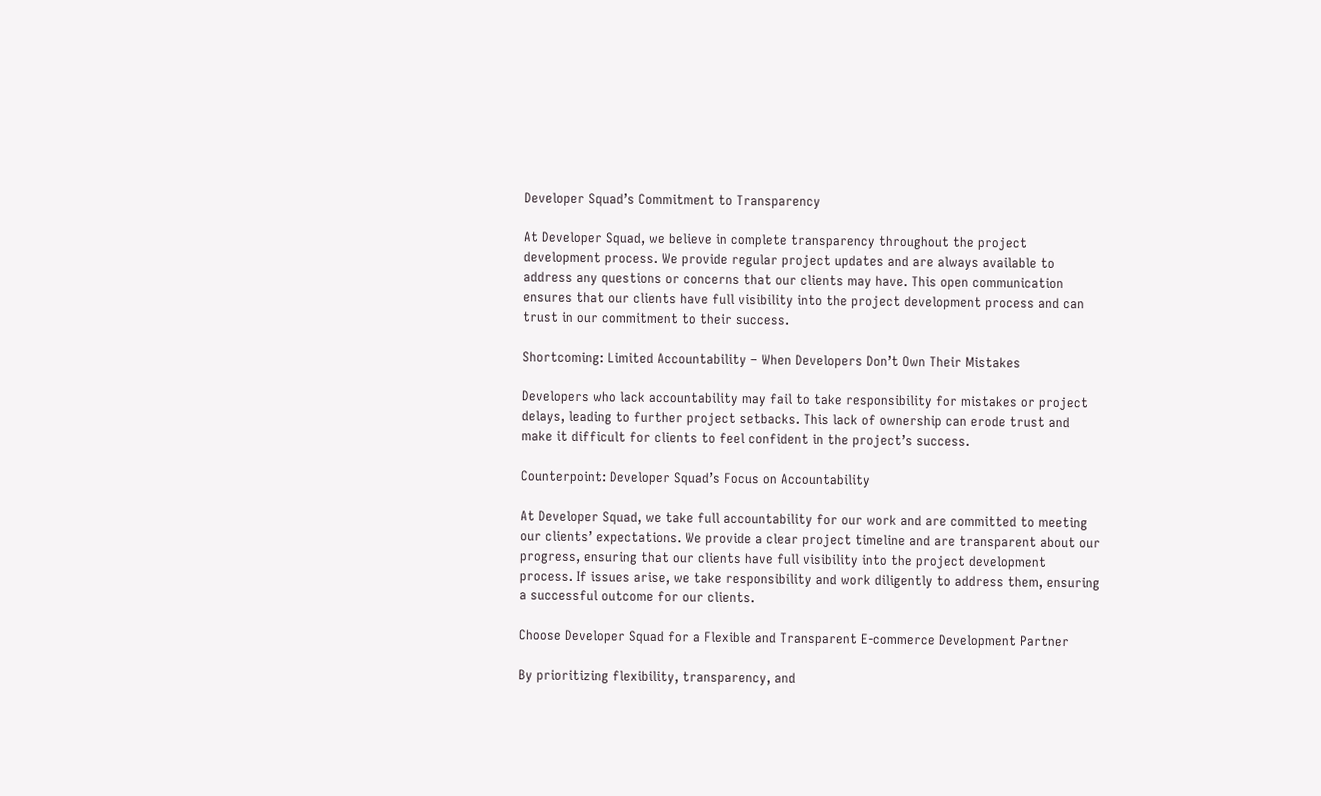Developer Squad’s Commitment to Transparency

At Developer Squad, we believe in complete transparency throughout the project development process. We provide regular project updates and are always available to address any questions or concerns that our clients may have. This open communication ensures that our clients have full visibility into the project development process and can trust in our commitment to their success.

Shortcoming: Limited Accountability – When Developers Don’t Own Their Mistakes

Developers who lack accountability may fail to take responsibility for mistakes or project delays, leading to further project setbacks. This lack of ownership can erode trust and make it difficult for clients to feel confident in the project’s success.

Counterpoint: Developer Squad’s Focus on Accountability

At Developer Squad, we take full accountability for our work and are committed to meeting our clients’ expectations. We provide a clear project timeline and are transparent about our progress, ensuring that our clients have full visibility into the project development process. If issues arise, we take responsibility and work diligently to address them, ensuring a successful outcome for our clients.

Choose Developer Squad for a Flexible and Transparent E-commerce Development Partner

By prioritizing flexibility, transparency, and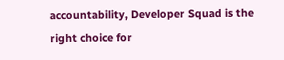accountability, Developer Squad is the right choice for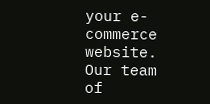your e-commerce website. Our team of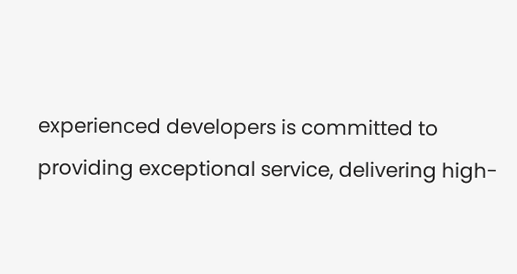experienced developers is committed to providing exceptional service, delivering high-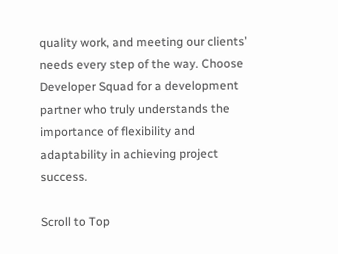quality work, and meeting our clients’ needs every step of the way. Choose Developer Squad for a development partner who truly understands the importance of flexibility and adaptability in achieving project success.

Scroll to Top